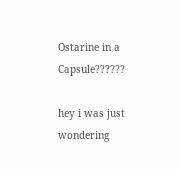Ostarine in a Capsule??????

hey i was just wondering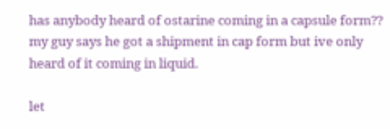has anybody heard of ostarine coming in a capsule form?? my guy says he got a shipment in cap form but ive only heard of it coming in liquid.

let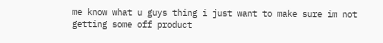me know what u guys thing i just want to make sure im not getting some off product